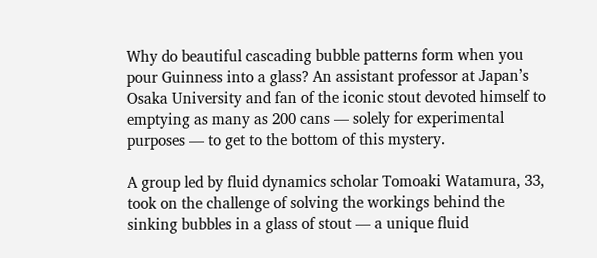Why do beautiful cascading bubble patterns form when you pour Guinness into a glass? An assistant professor at Japan’s Osaka University and fan of the iconic stout devoted himself to emptying as many as 200 cans — solely for experimental purposes — to get to the bottom of this mystery.

A group led by fluid dynamics scholar Tomoaki Watamura, 33, took on the challenge of solving the workings behind the sinking bubbles in a glass of stout — a unique fluid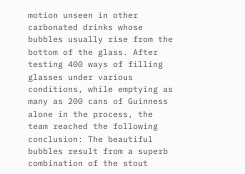motion unseen in other carbonated drinks whose bubbles usually rise from the bottom of the glass. After testing 400 ways of filling glasses under various conditions, while emptying as many as 200 cans of Guinness alone in the process, the team reached the following conclusion: The beautiful bubbles result from a superb combination of the stout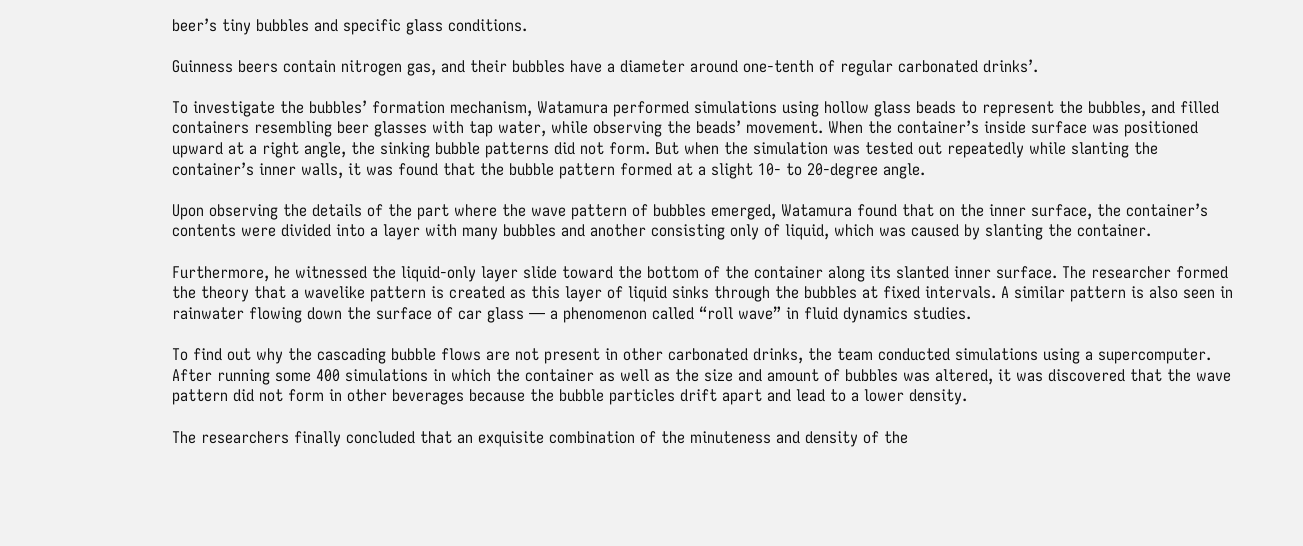beer’s tiny bubbles and specific glass conditions.

Guinness beers contain nitrogen gas, and their bubbles have a diameter around one-tenth of regular carbonated drinks’.

To investigate the bubbles’ formation mechanism, Watamura performed simulations using hollow glass beads to represent the bubbles, and filled containers resembling beer glasses with tap water, while observing the beads’ movement. When the container’s inside surface was positioned upward at a right angle, the sinking bubble patterns did not form. But when the simulation was tested out repeatedly while slanting the container’s inner walls, it was found that the bubble pattern formed at a slight 10- to 20-degree angle.

Upon observing the details of the part where the wave pattern of bubbles emerged, Watamura found that on the inner surface, the container’s contents were divided into a layer with many bubbles and another consisting only of liquid, which was caused by slanting the container.

Furthermore, he witnessed the liquid-only layer slide toward the bottom of the container along its slanted inner surface. The researcher formed the theory that a wavelike pattern is created as this layer of liquid sinks through the bubbles at fixed intervals. A similar pattern is also seen in rainwater flowing down the surface of car glass — a phenomenon called “roll wave” in fluid dynamics studies.

To find out why the cascading bubble flows are not present in other carbonated drinks, the team conducted simulations using a supercomputer. After running some 400 simulations in which the container as well as the size and amount of bubbles was altered, it was discovered that the wave pattern did not form in other beverages because the bubble particles drift apart and lead to a lower density.

The researchers finally concluded that an exquisite combination of the minuteness and density of the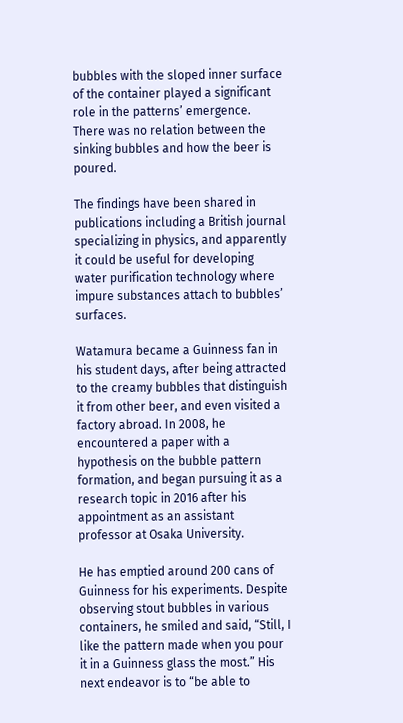bubbles with the sloped inner surface of the container played a significant role in the patterns’ emergence. There was no relation between the sinking bubbles and how the beer is poured.

The findings have been shared in publications including a British journal specializing in physics, and apparently it could be useful for developing water purification technology where impure substances attach to bubbles’ surfaces.

Watamura became a Guinness fan in his student days, after being attracted to the creamy bubbles that distinguish it from other beer, and even visited a factory abroad. In 2008, he encountered a paper with a hypothesis on the bubble pattern formation, and began pursuing it as a research topic in 2016 after his appointment as an assistant professor at Osaka University.

He has emptied around 200 cans of Guinness for his experiments. Despite observing stout bubbles in various containers, he smiled and said, “Still, I like the pattern made when you pour it in a Guinness glass the most.” His next endeavor is to “be able to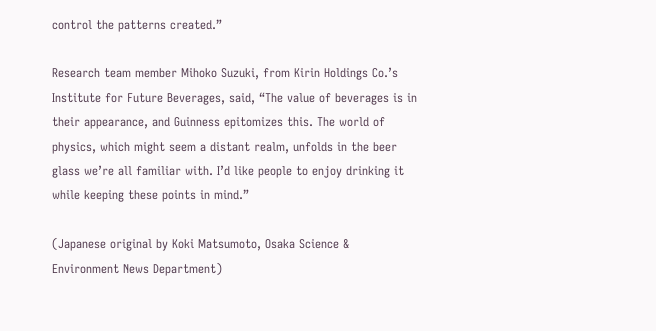control the patterns created.”

Research team member Mihoko Suzuki, from Kirin Holdings Co.’s Institute for Future Beverages, said, “The value of beverages is in their appearance, and Guinness epitomizes this. The world of physics, which might seem a distant realm, unfolds in the beer glass we’re all familiar with. I’d like people to enjoy drinking it while keeping these points in mind.”

(Japanese original by Koki Matsumoto, Osaka Science & Environment News Department)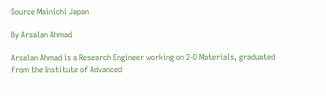Source Mainichi Japan

By Arsalan Ahmad

Arsalan Ahmad is a Research Engineer working on 2-D Materials, graduated from the Institute of Advanced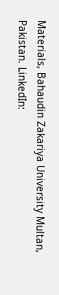Materials, Bahaudin Zakariya University Multan, Pakistan. LinkedIn: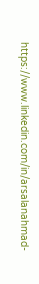https://www.linkedin.com/in/arsalanahmad-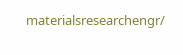materialsresearchengr/